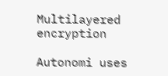Multilayered encryption

Autonomi uses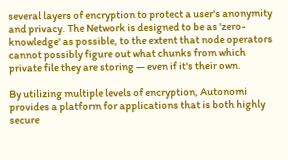several layers of encryption to protect a user's anonymity and privacy. The Network is designed to be as 'zero-knowledge' as possible, to the extent that node operators cannot possibly figure out what chunks from which private file they are storing — even if it's their own.

By utilizing multiple levels of encryption, Autonomi provides a platform for applications that is both highly secure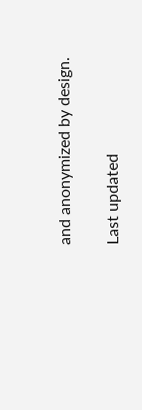and anonymized by design.

Last updated